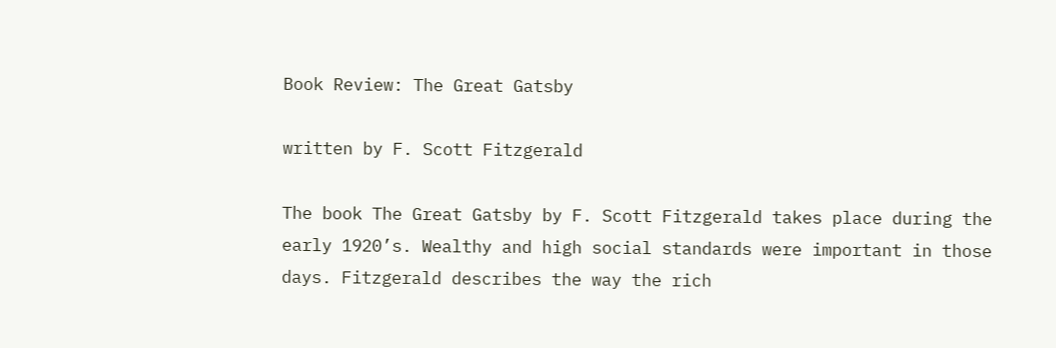Book Review: The Great Gatsby

written by F. Scott Fitzgerald

The book The Great Gatsby by F. Scott Fitzgerald takes place during the early 1920’s. Wealthy and high social standards were important in those days. Fitzgerald describes the way the rich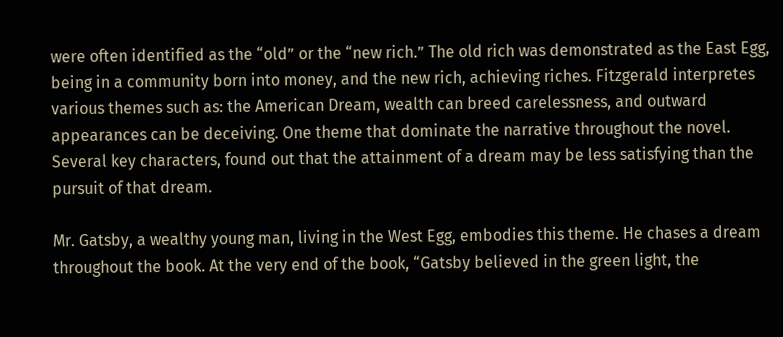were often identified as the “old” or the “new rich.” The old rich was demonstrated as the East Egg, being in a community born into money, and the new rich, achieving riches. Fitzgerald interpretes various themes such as: the American Dream, wealth can breed carelessness, and outward appearances can be deceiving. One theme that dominate the narrative throughout the novel. Several key characters, found out that the attainment of a dream may be less satisfying than the pursuit of that dream.

Mr. Gatsby, a wealthy young man, living in the West Egg, embodies this theme. He chases a dream throughout the book. At the very end of the book, “Gatsby believed in the green light, the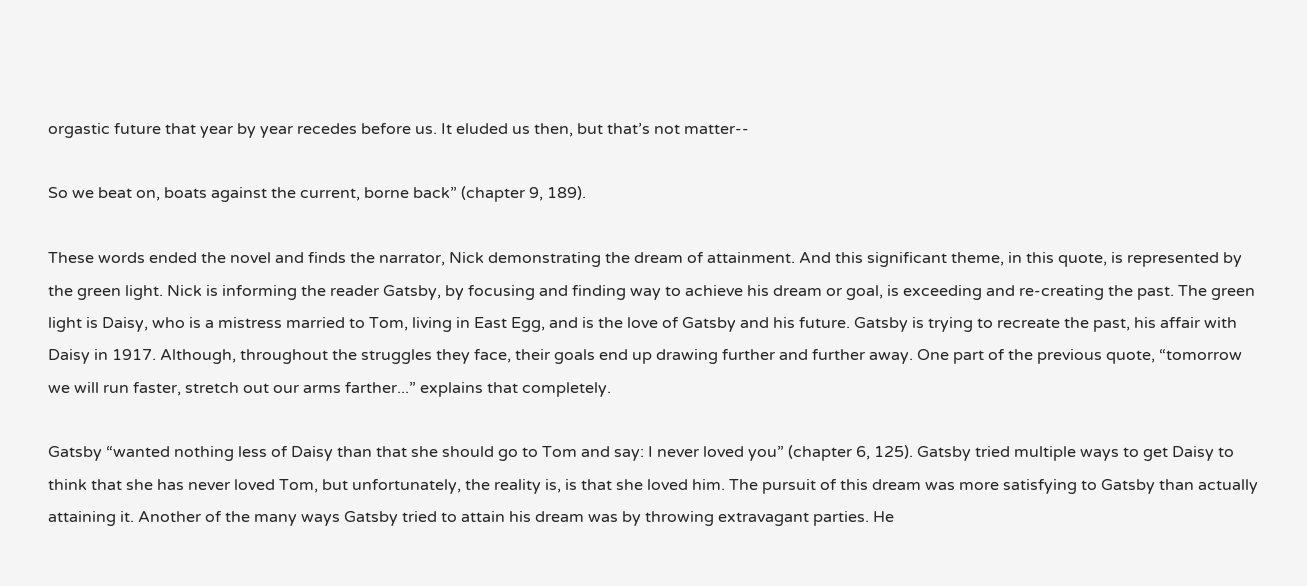orgastic future that year by year recedes before us. It eluded us then, but that’s not matter--

So we beat on, boats against the current, borne back” (chapter 9, 189).

These words ended the novel and finds the narrator, Nick demonstrating the dream of attainment. And this significant theme, in this quote, is represented by the green light. Nick is informing the reader Gatsby, by focusing and finding way to achieve his dream or goal, is exceeding and re-creating the past. The green light is Daisy, who is a mistress married to Tom, living in East Egg, and is the love of Gatsby and his future. Gatsby is trying to recreate the past, his affair with Daisy in 1917. Although, throughout the struggles they face, their goals end up drawing further and further away. One part of the previous quote, “tomorrow we will run faster, stretch out our arms farther...” explains that completely.

Gatsby “wanted nothing less of Daisy than that she should go to Tom and say: I never loved you” (chapter 6, 125). Gatsby tried multiple ways to get Daisy to think that she has never loved Tom, but unfortunately, the reality is, is that she loved him. The pursuit of this dream was more satisfying to Gatsby than actually attaining it. Another of the many ways Gatsby tried to attain his dream was by throwing extravagant parties. He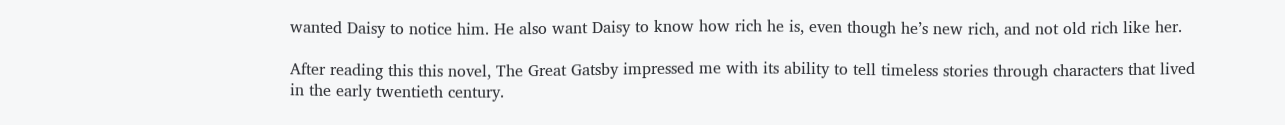wanted Daisy to notice him. He also want Daisy to know how rich he is, even though he’s new rich, and not old rich like her.

After reading this this novel, The Great Gatsby impressed me with its ability to tell timeless stories through characters that lived in the early twentieth century.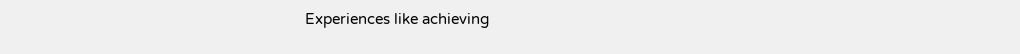Experiences like achieving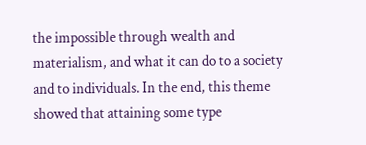the impossible through wealth and materialism, and what it can do to a society and to individuals. In the end, this theme showed that attaining some type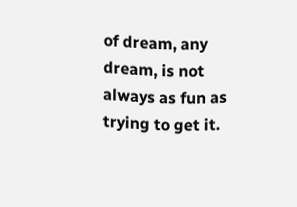of dream, any dream, is not always as fun as trying to get it.